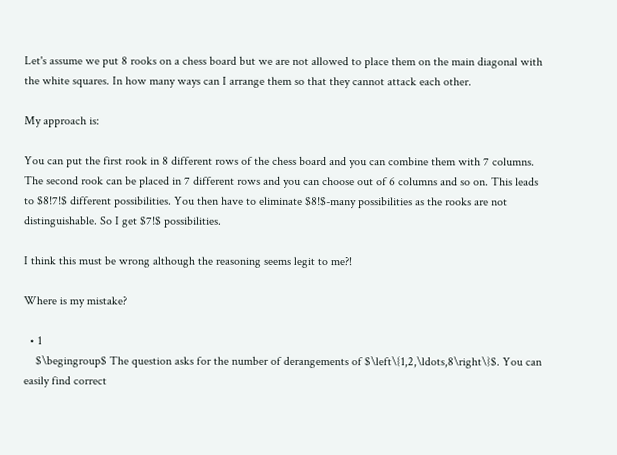Let's assume we put 8 rooks on a chess board but we are not allowed to place them on the main diagonal with the white squares. In how many ways can I arrange them so that they cannot attack each other.

My approach is:

You can put the first rook in 8 different rows of the chess board and you can combine them with 7 columns. The second rook can be placed in 7 different rows and you can choose out of 6 columns and so on. This leads to $8!7!$ different possibilities. You then have to eliminate $8!$-many possibilities as the rooks are not distinguishable. So I get $7!$ possibilities.

I think this must be wrong although the reasoning seems legit to me?!

Where is my mistake?

  • 1
    $\begingroup$ The question asks for the number of derangements of $\left\{1,2,\ldots,8\right\}$. You can easily find correct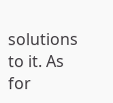solutions to it. As for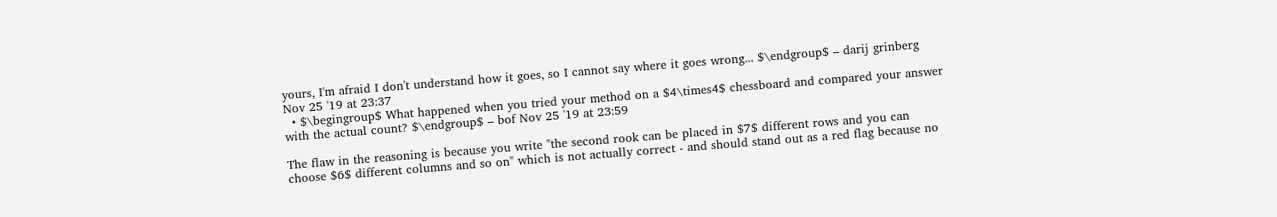yours, I'm afraid I don't understand how it goes, so I cannot say where it goes wrong... $\endgroup$ – darij grinberg Nov 25 '19 at 23:37
  • $\begingroup$ What happened when you tried your method on a $4\times4$ chessboard and compared your answer with the actual count? $\endgroup$ – bof Nov 25 '19 at 23:59

The flaw in the reasoning is because you write "the second rook can be placed in $7$ different rows and you can choose $6$ different columns and so on" which is not actually correct - and should stand out as a red flag because no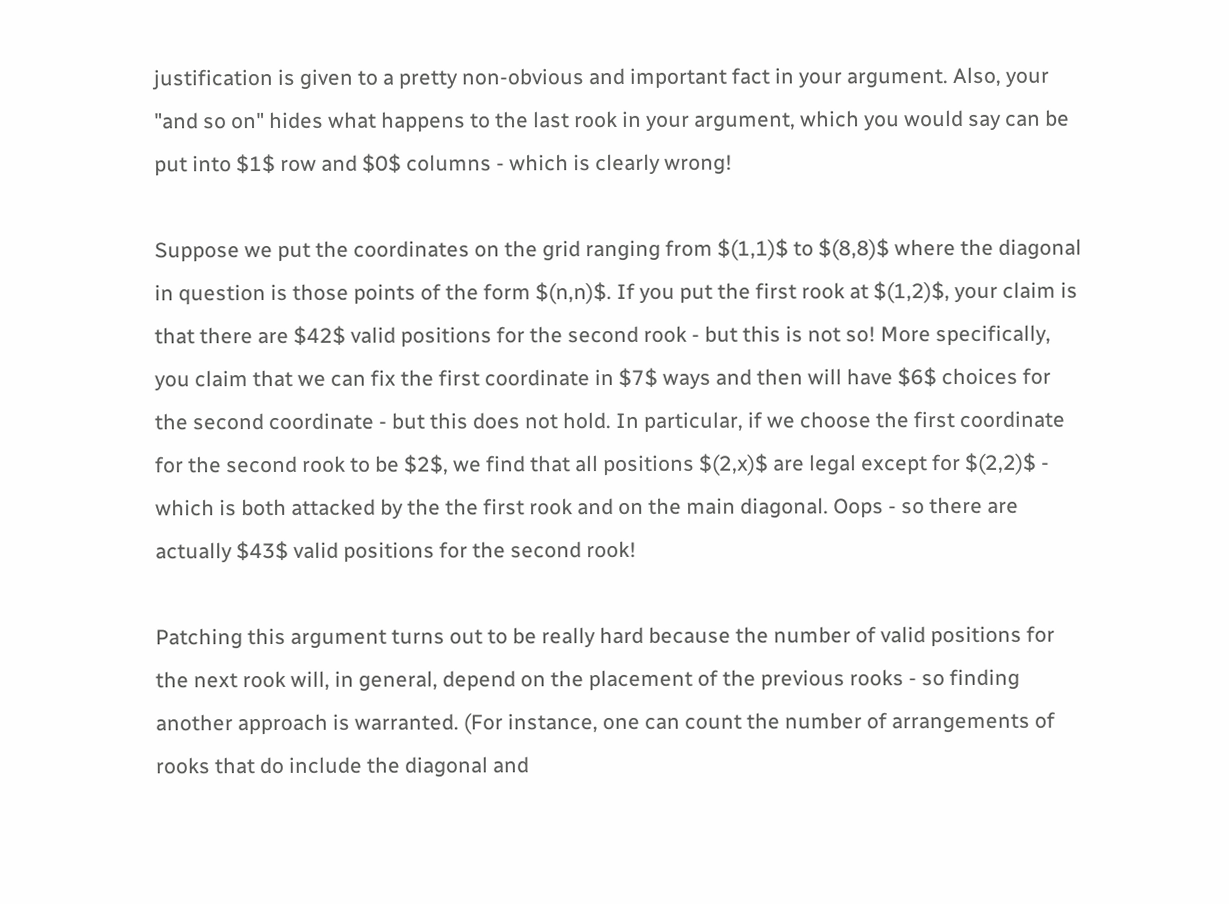justification is given to a pretty non-obvious and important fact in your argument. Also, your "and so on" hides what happens to the last rook in your argument, which you would say can be put into $1$ row and $0$ columns - which is clearly wrong!

Suppose we put the coordinates on the grid ranging from $(1,1)$ to $(8,8)$ where the diagonal in question is those points of the form $(n,n)$. If you put the first rook at $(1,2)$, your claim is that there are $42$ valid positions for the second rook - but this is not so! More specifically, you claim that we can fix the first coordinate in $7$ ways and then will have $6$ choices for the second coordinate - but this does not hold. In particular, if we choose the first coordinate for the second rook to be $2$, we find that all positions $(2,x)$ are legal except for $(2,2)$ - which is both attacked by the the first rook and on the main diagonal. Oops - so there are actually $43$ valid positions for the second rook!

Patching this argument turns out to be really hard because the number of valid positions for the next rook will, in general, depend on the placement of the previous rooks - so finding another approach is warranted. (For instance, one can count the number of arrangements of rooks that do include the diagonal and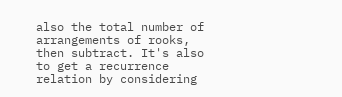also the total number of arrangements of rooks, then subtract. It's also to get a recurrence relation by considering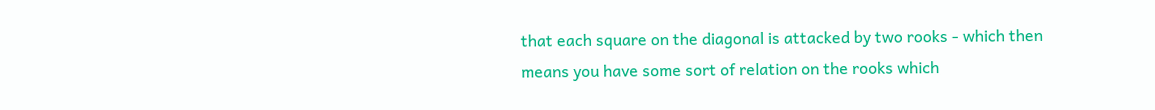that each square on the diagonal is attacked by two rooks - which then means you have some sort of relation on the rooks which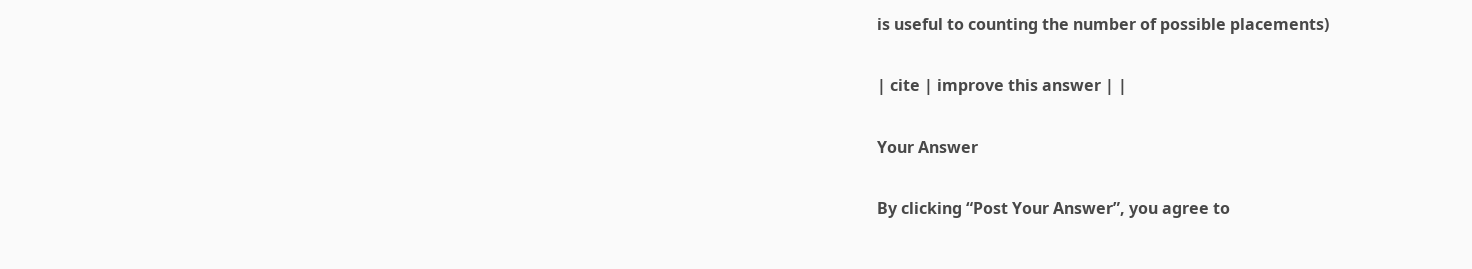is useful to counting the number of possible placements)

| cite | improve this answer | |

Your Answer

By clicking “Post Your Answer”, you agree to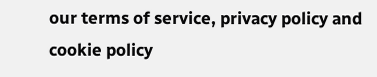our terms of service, privacy policy and cookie policy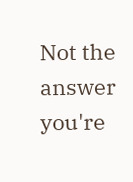Not the answer you're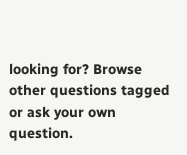looking for? Browse other questions tagged or ask your own question.